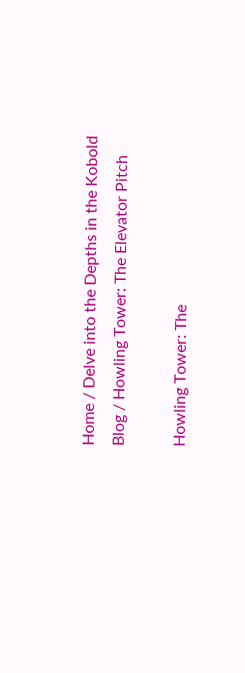Home / Delve into the Depths in the Kobold Blog / Howling Tower: The Elevator Pitch

Howling Tower: The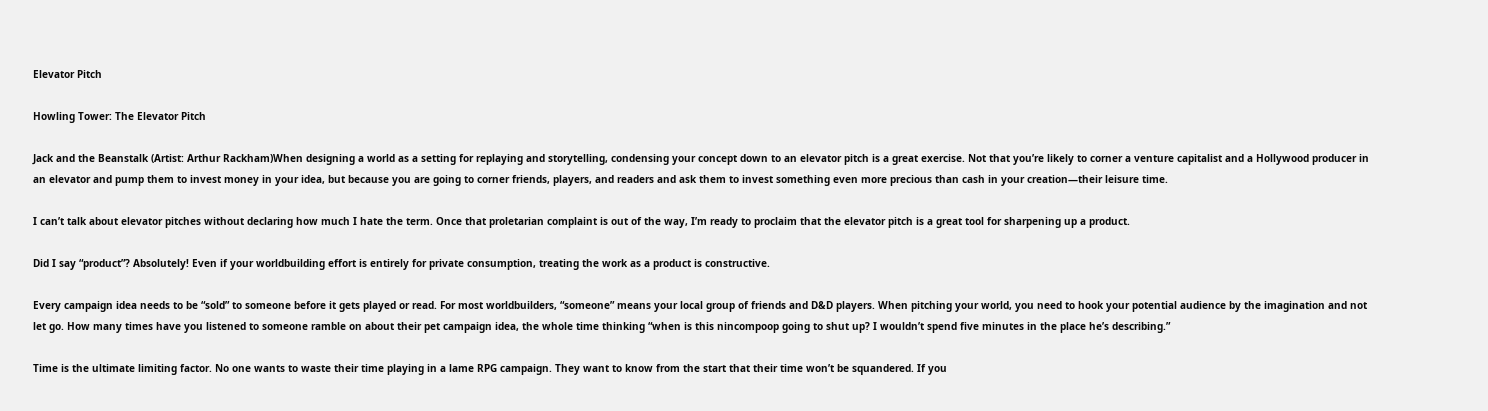Elevator Pitch

Howling Tower: The Elevator Pitch

Jack and the Beanstalk (Artist: Arthur Rackham)When designing a world as a setting for replaying and storytelling, condensing your concept down to an elevator pitch is a great exercise. Not that you’re likely to corner a venture capitalist and a Hollywood producer in an elevator and pump them to invest money in your idea, but because you are going to corner friends, players, and readers and ask them to invest something even more precious than cash in your creation—their leisure time.

I can’t talk about elevator pitches without declaring how much I hate the term. Once that proletarian complaint is out of the way, I’m ready to proclaim that the elevator pitch is a great tool for sharpening up a product.

Did I say “product”? Absolutely! Even if your worldbuilding effort is entirely for private consumption, treating the work as a product is constructive.

Every campaign idea needs to be “sold” to someone before it gets played or read. For most worldbuilders, “someone” means your local group of friends and D&D players. When pitching your world, you need to hook your potential audience by the imagination and not let go. How many times have you listened to someone ramble on about their pet campaign idea, the whole time thinking “when is this nincompoop going to shut up? I wouldn’t spend five minutes in the place he’s describing.”

Time is the ultimate limiting factor. No one wants to waste their time playing in a lame RPG campaign. They want to know from the start that their time won’t be squandered. If you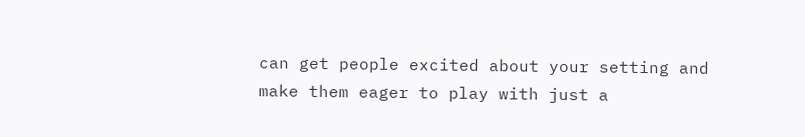can get people excited about your setting and make them eager to play with just a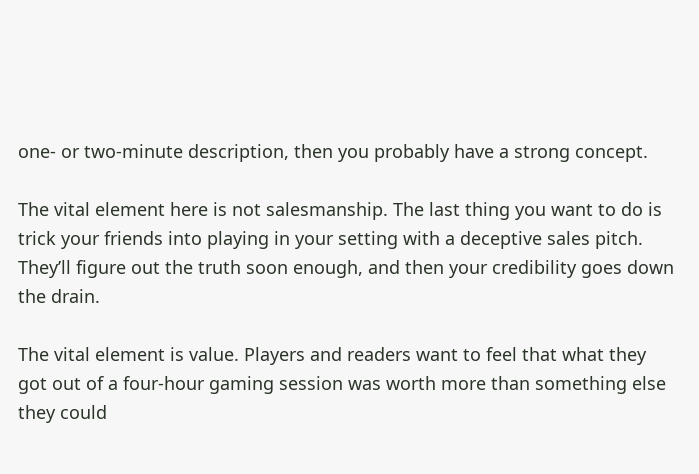one- or two-minute description, then you probably have a strong concept.

The vital element here is not salesmanship. The last thing you want to do is trick your friends into playing in your setting with a deceptive sales pitch. They’ll figure out the truth soon enough, and then your credibility goes down the drain.

The vital element is value. Players and readers want to feel that what they got out of a four-hour gaming session was worth more than something else they could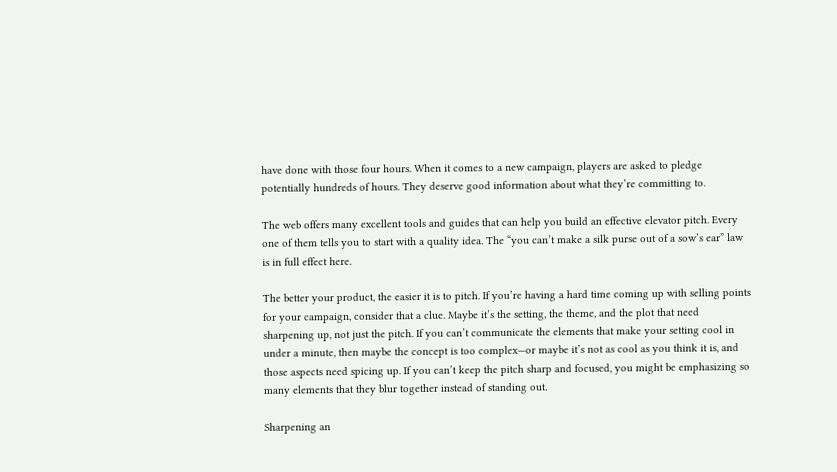have done with those four hours. When it comes to a new campaign, players are asked to pledge potentially hundreds of hours. They deserve good information about what they’re committing to.

The web offers many excellent tools and guides that can help you build an effective elevator pitch. Every one of them tells you to start with a quality idea. The “you can’t make a silk purse out of a sow’s ear” law is in full effect here.

The better your product, the easier it is to pitch. If you’re having a hard time coming up with selling points for your campaign, consider that a clue. Maybe it’s the setting, the theme, and the plot that need sharpening up, not just the pitch. If you can’t communicate the elements that make your setting cool in under a minute, then maybe the concept is too complex—or maybe it’s not as cool as you think it is, and those aspects need spicing up. If you can’t keep the pitch sharp and focused, you might be emphasizing so many elements that they blur together instead of standing out.

Sharpening an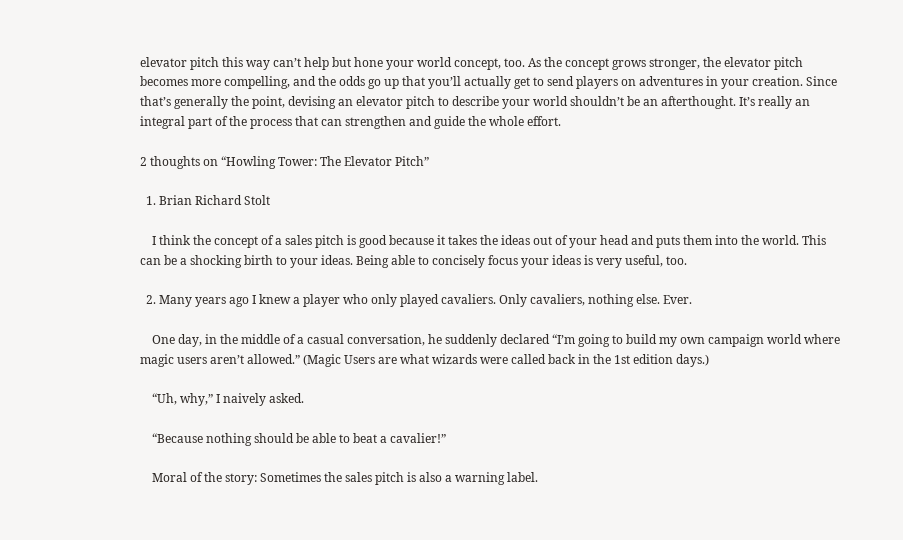elevator pitch this way can’t help but hone your world concept, too. As the concept grows stronger, the elevator pitch becomes more compelling, and the odds go up that you’ll actually get to send players on adventures in your creation. Since that’s generally the point, devising an elevator pitch to describe your world shouldn’t be an afterthought. It’s really an integral part of the process that can strengthen and guide the whole effort.

2 thoughts on “Howling Tower: The Elevator Pitch”

  1. Brian Richard Stolt

    I think the concept of a sales pitch is good because it takes the ideas out of your head and puts them into the world. This can be a shocking birth to your ideas. Being able to concisely focus your ideas is very useful, too.

  2. Many years ago I knew a player who only played cavaliers. Only cavaliers, nothing else. Ever.

    One day, in the middle of a casual conversation, he suddenly declared “I’m going to build my own campaign world where magic users aren’t allowed.” (Magic Users are what wizards were called back in the 1st edition days.)

    “Uh, why,” I naively asked.

    “Because nothing should be able to beat a cavalier!”

    Moral of the story: Sometimes the sales pitch is also a warning label.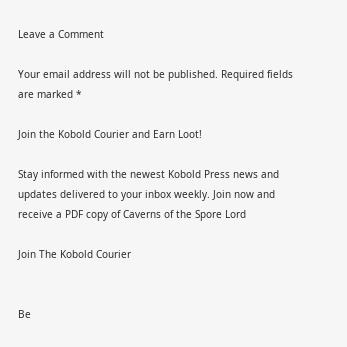Leave a Comment

Your email address will not be published. Required fields are marked *

Join the Kobold Courier and Earn Loot!

Stay informed with the newest Kobold Press news and updates delivered to your inbox weekly. Join now and receive a PDF copy of Caverns of the Spore Lord

Join The Kobold Courier


Be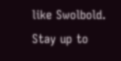like Swolbold. Stay up to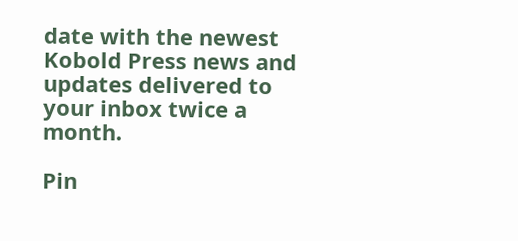date with the newest Kobold Press news and updates delivered to your inbox twice a month.

Pin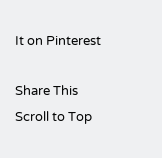It on Pinterest

Share This
Scroll to Top